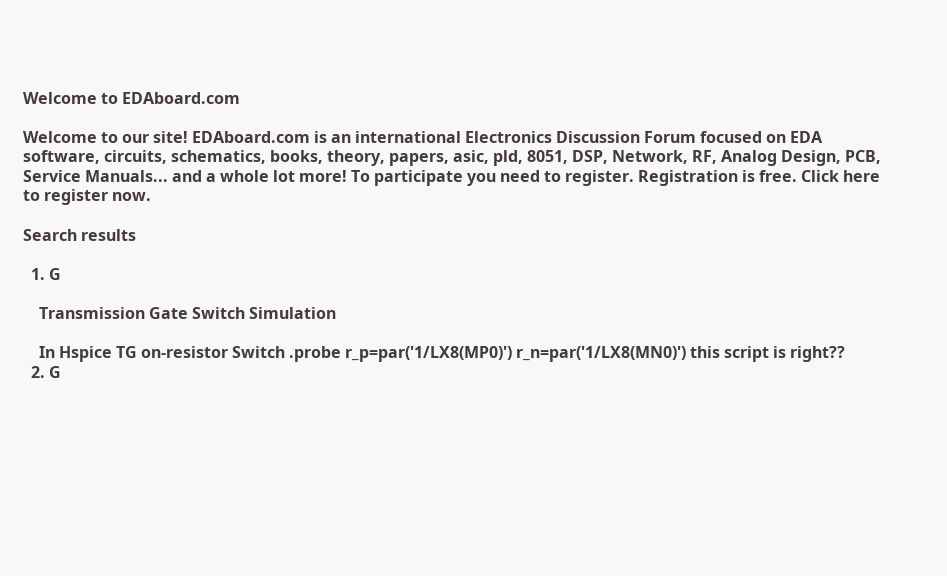Welcome to EDAboard.com

Welcome to our site! EDAboard.com is an international Electronics Discussion Forum focused on EDA software, circuits, schematics, books, theory, papers, asic, pld, 8051, DSP, Network, RF, Analog Design, PCB, Service Manuals... and a whole lot more! To participate you need to register. Registration is free. Click here to register now.

Search results

  1. G

    Transmission Gate Switch Simulation

    In Hspice TG on-resistor Switch .probe r_p=par('1/LX8(MP0)') r_n=par('1/LX8(MN0)') this script is right??
  2. G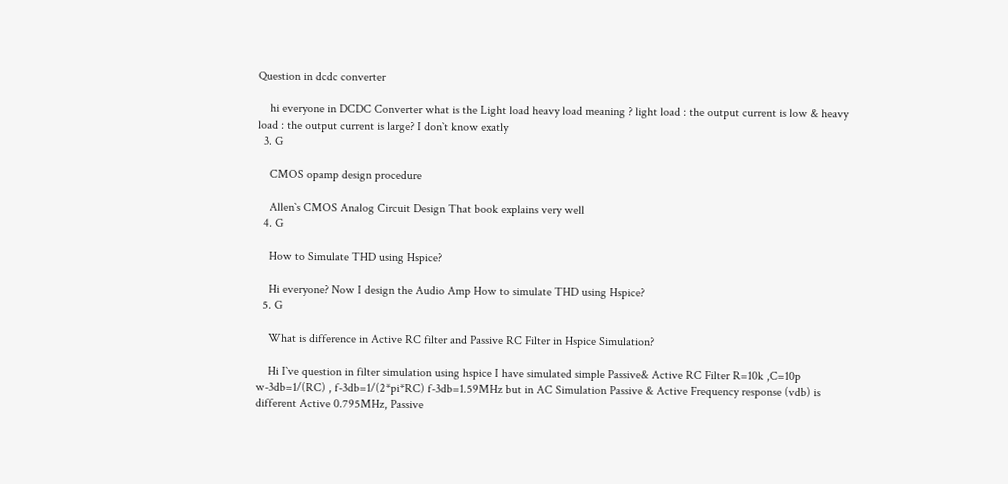Question in dcdc converter

    hi everyone in DCDC Converter what is the Light load heavy load meaning ? light load : the output current is low & heavy load : the output current is large? I don`t know exatly
  3. G

    CMOS opamp design procedure

    Allen`s CMOS Analog Circuit Design That book explains very well
  4. G

    How to Simulate THD using Hspice?

    Hi everyone? Now I design the Audio Amp How to simulate THD using Hspice?
  5. G

    What is difference in Active RC filter and Passive RC Filter in Hspice Simulation?

    Hi I`ve question in filter simulation using hspice I have simulated simple Passive& Active RC Filter R=10k ,C=10p w-3db=1/(RC) , f-3db=1/(2*pi*RC) f-3db=1.59MHz but in AC Simulation Passive & Active Frequency response (vdb) is different Active 0.795MHz, Passive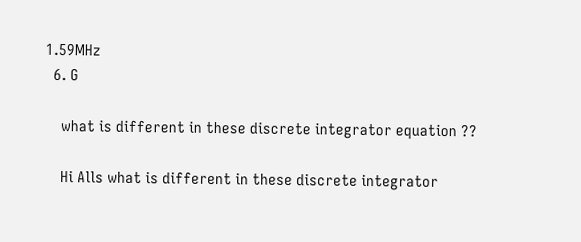1.59MHz
  6. G

    what is different in these discrete integrator equation ??

    Hi Alls what is different in these discrete integrator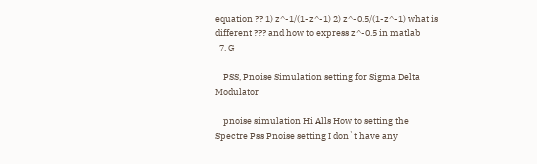equation ?? 1) z^-1/(1-z^-1) 2) z^-0.5/(1-z^-1) what is different ??? and how to express z^-0.5 in matlab
  7. G

    PSS, Pnoise Simulation setting for Sigma Delta Modulator

    pnoise simulation Hi Alls How to setting the Spectre Pss Pnoise setting I don`t have any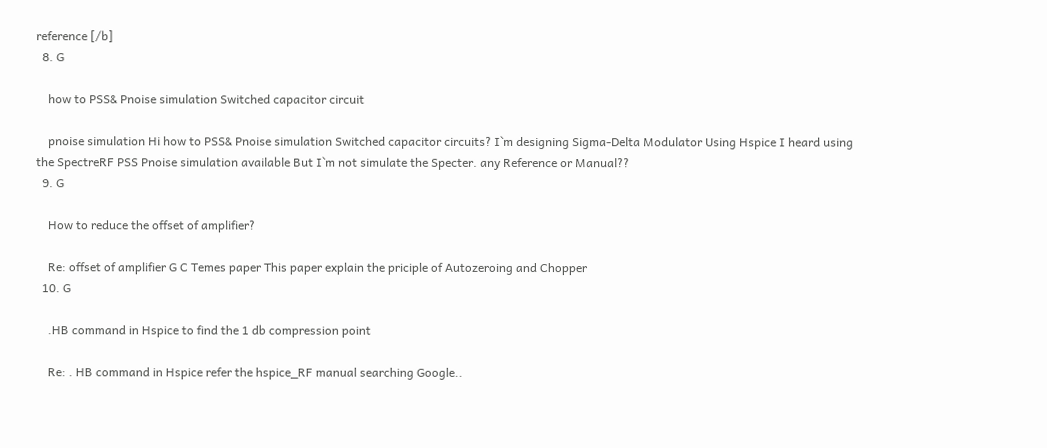reference [/b]
  8. G

    how to PSS& Pnoise simulation Switched capacitor circuit

    pnoise simulation Hi how to PSS& Pnoise simulation Switched capacitor circuits? I`m designing Sigma-Delta Modulator Using Hspice I heard using the SpectreRF PSS Pnoise simulation available But I`m not simulate the Specter. any Reference or Manual??
  9. G

    How to reduce the offset of amplifier?

    Re: offset of amplifier G C Temes paper This paper explain the priciple of Autozeroing and Chopper
  10. G

    .HB command in Hspice to find the 1 db compression point

    Re: . HB command in Hspice refer the hspice_RF manual searching Google..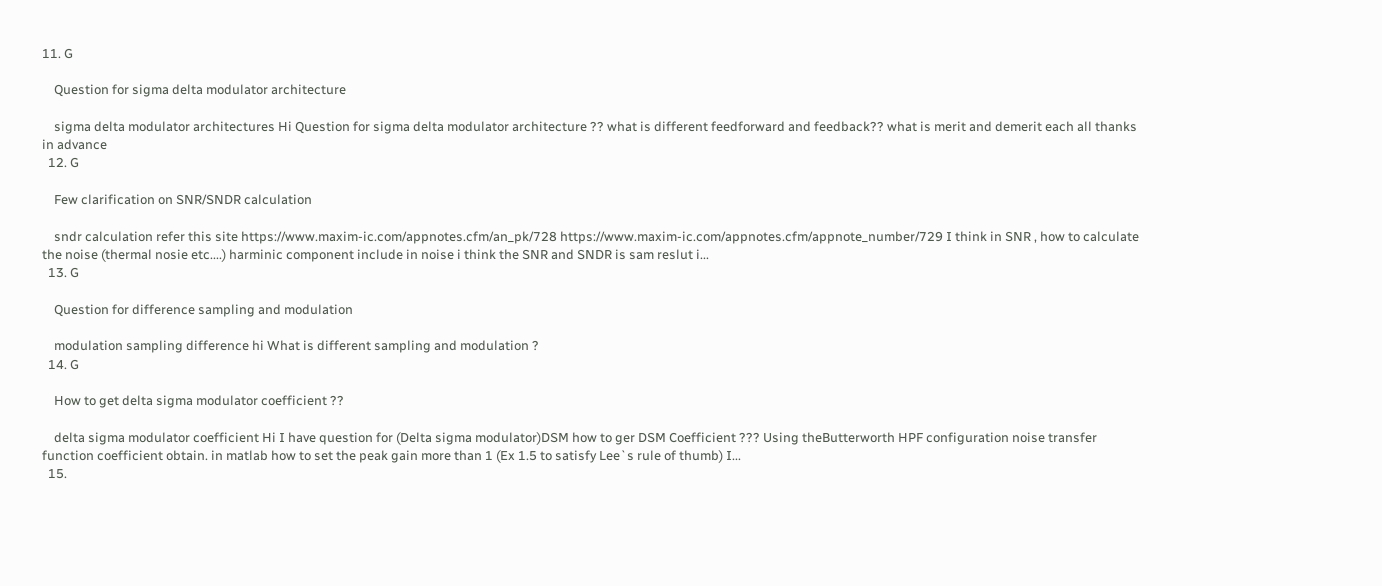11. G

    Question for sigma delta modulator architecture

    sigma delta modulator architectures Hi Question for sigma delta modulator architecture ?? what is different feedforward and feedback?? what is merit and demerit each all thanks in advance
  12. G

    Few clarification on SNR/SNDR calculation

    sndr calculation refer this site https://www.maxim-ic.com/appnotes.cfm/an_pk/728 https://www.maxim-ic.com/appnotes.cfm/appnote_number/729 I think in SNR , how to calculate the noise (thermal nosie etc....) harminic component include in noise i think the SNR and SNDR is sam reslut i...
  13. G

    Question for difference sampling and modulation

    modulation sampling difference hi What is different sampling and modulation ?
  14. G

    How to get delta sigma modulator coefficient ??

    delta sigma modulator coefficient Hi I have question for (Delta sigma modulator)DSM how to ger DSM Coefficient ??? Using theButterworth HPF configuration noise transfer function coefficient obtain. in matlab how to set the peak gain more than 1 (Ex 1.5 to satisfy Lee`s rule of thumb) I...
  15.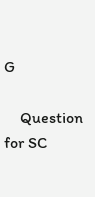G

    Question for SC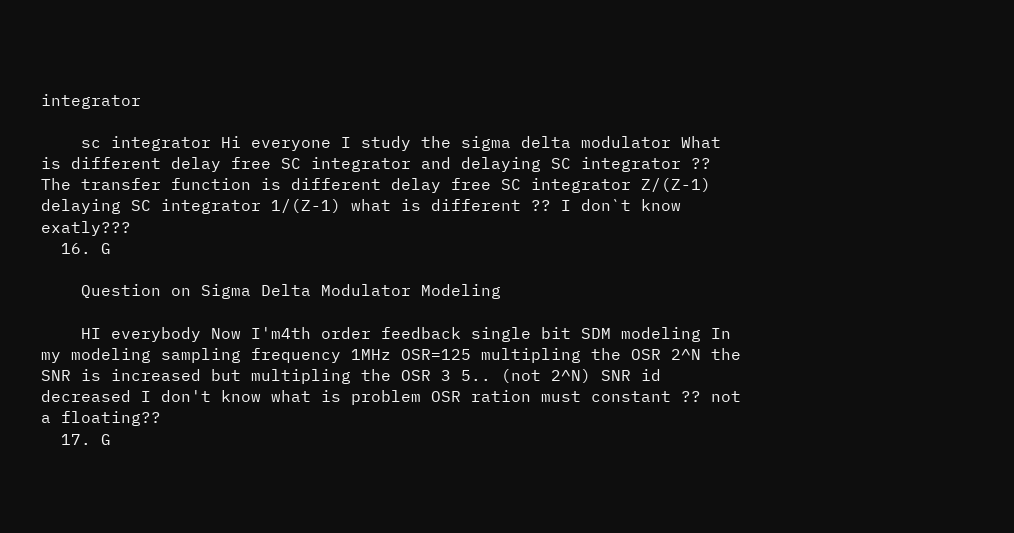integrator

    sc integrator Hi everyone I study the sigma delta modulator What is different delay free SC integrator and delaying SC integrator ?? The transfer function is different delay free SC integrator Z/(Z-1) delaying SC integrator 1/(Z-1) what is different ?? I don`t know exatly???
  16. G

    Question on Sigma Delta Modulator Modeling

    HI everybody Now I'm4th order feedback single bit SDM modeling In my modeling sampling frequency 1MHz OSR=125 multipling the OSR 2^N the SNR is increased but multipling the OSR 3 5.. (not 2^N) SNR id decreased I don't know what is problem OSR ration must constant ?? not a floating??
  17. G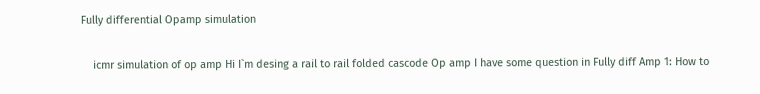Fully differential Opamp simulation

    icmr simulation of op amp Hi I`m desing a rail to rail folded cascode Op amp I have some question in Fully diff Amp 1: How to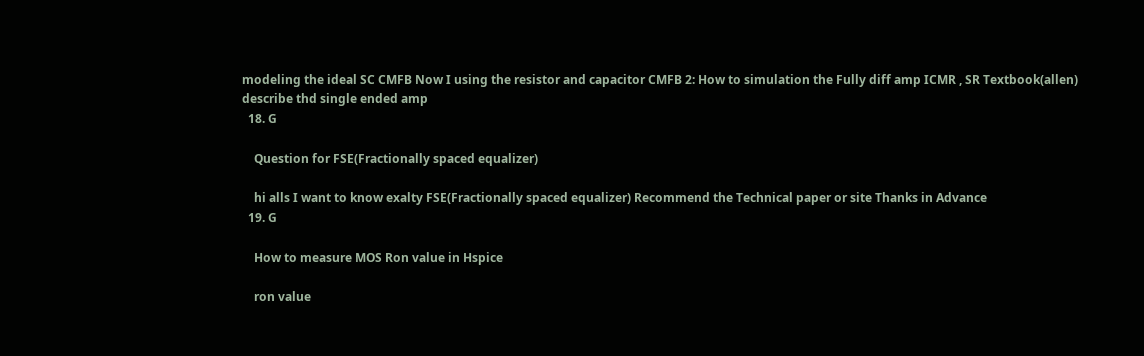modeling the ideal SC CMFB Now I using the resistor and capacitor CMFB 2: How to simulation the Fully diff amp ICMR , SR Textbook(allen) describe thd single ended amp
  18. G

    Question for FSE(Fractionally spaced equalizer)

    hi alls I want to know exalty FSE(Fractionally spaced equalizer) Recommend the Technical paper or site Thanks in Advance
  19. G

    How to measure MOS Ron value in Hspice

    ron value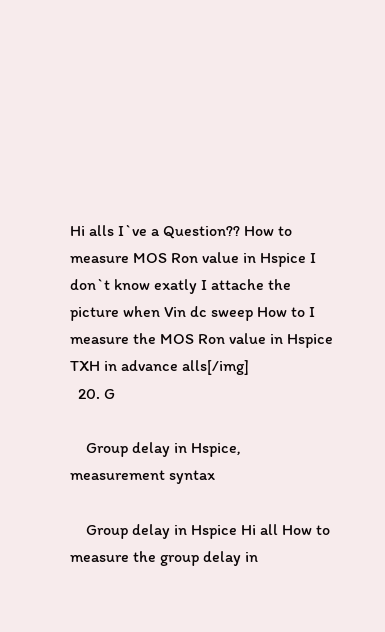Hi alls I`ve a Question?? How to measure MOS Ron value in Hspice I don`t know exatly I attache the picture when Vin dc sweep How to I measure the MOS Ron value in Hspice TXH in advance alls[/img]
  20. G

    Group delay in Hspice, measurement syntax

    Group delay in Hspice Hi all How to measure the group delay in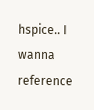hspice.. I wanna reference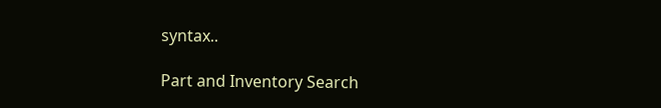syntax..

Part and Inventory Search